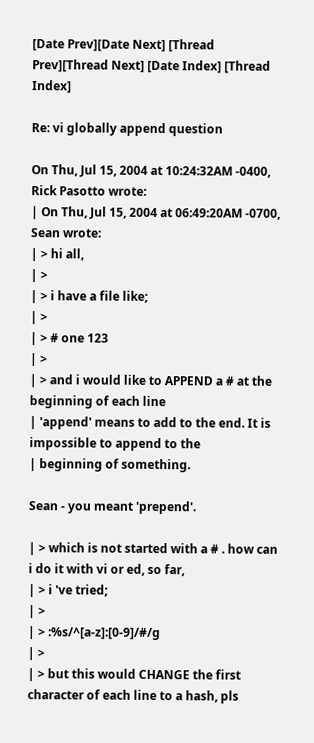[Date Prev][Date Next] [Thread Prev][Thread Next] [Date Index] [Thread Index]

Re: vi globally append question

On Thu, Jul 15, 2004 at 10:24:32AM -0400, Rick Pasotto wrote:
| On Thu, Jul 15, 2004 at 06:49:20AM -0700, Sean wrote:
| > hi all,
| >
| > i have a file like;
| >
| > # one 123
| >
| > and i would like to APPEND a # at the beginning of each line
| 'append' means to add to the end. It is impossible to append to the
| beginning of something.

Sean - you meant 'prepend'.

| > which is not started with a # . how can i do it with vi or ed, so far,
| > i 've tried;
| >
| > :%s/^[a-z]:[0-9]/#/g
| >
| > but this would CHANGE the first character of each line to a hash, pls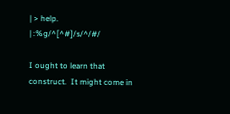| > help.
| :%g/^[^#]/s/^/#/

I ought to learn that construct.  It might come in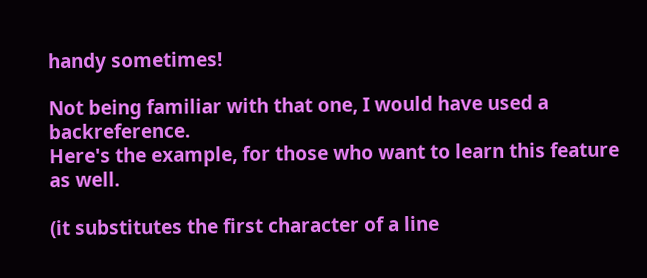handy sometimes!

Not being familiar with that one, I would have used a backreference.
Here's the example, for those who want to learn this feature as well.

(it substitutes the first character of a line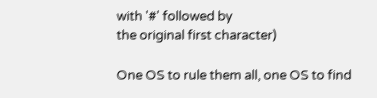with '#' followed by
the original first character)

One OS to rule them all, one OS to find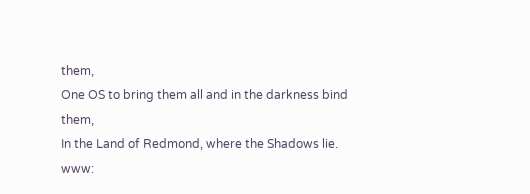them,
One OS to bring them all and in the darkness bind them,
In the Land of Redmond, where the Shadows lie.
www: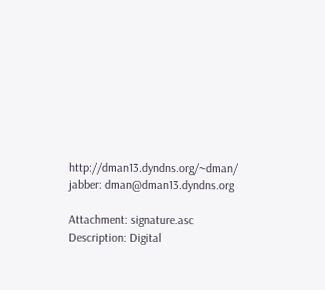http://dman13.dyndns.org/~dman/            jabber: dman@dman13.dyndns.org

Attachment: signature.asc
Description: Digital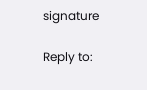signature

Reply to: